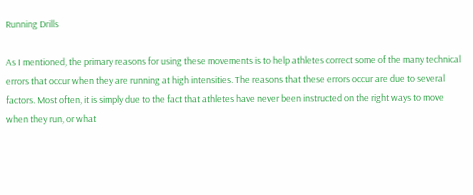Running Drills

As I mentioned, the primary reasons for using these movements is to help athletes correct some of the many technical errors that occur when they are running at high intensities. The reasons that these errors occur are due to several factors. Most often, it is simply due to the fact that athletes have never been instructed on the right ways to move when they run, or what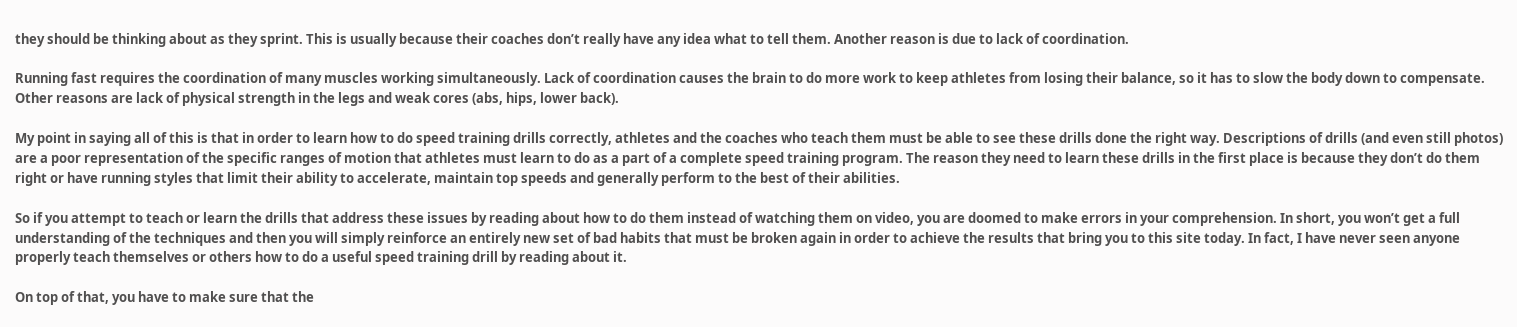they should be thinking about as they sprint. This is usually because their coaches don’t really have any idea what to tell them. Another reason is due to lack of coordination.

Running fast requires the coordination of many muscles working simultaneously. Lack of coordination causes the brain to do more work to keep athletes from losing their balance, so it has to slow the body down to compensate. Other reasons are lack of physical strength in the legs and weak cores (abs, hips, lower back).

My point in saying all of this is that in order to learn how to do speed training drills correctly, athletes and the coaches who teach them must be able to see these drills done the right way. Descriptions of drills (and even still photos) are a poor representation of the specific ranges of motion that athletes must learn to do as a part of a complete speed training program. The reason they need to learn these drills in the first place is because they don’t do them right or have running styles that limit their ability to accelerate, maintain top speeds and generally perform to the best of their abilities.

So if you attempt to teach or learn the drills that address these issues by reading about how to do them instead of watching them on video, you are doomed to make errors in your comprehension. In short, you won’t get a full understanding of the techniques and then you will simply reinforce an entirely new set of bad habits that must be broken again in order to achieve the results that bring you to this site today. In fact, I have never seen anyone properly teach themselves or others how to do a useful speed training drill by reading about it.

On top of that, you have to make sure that the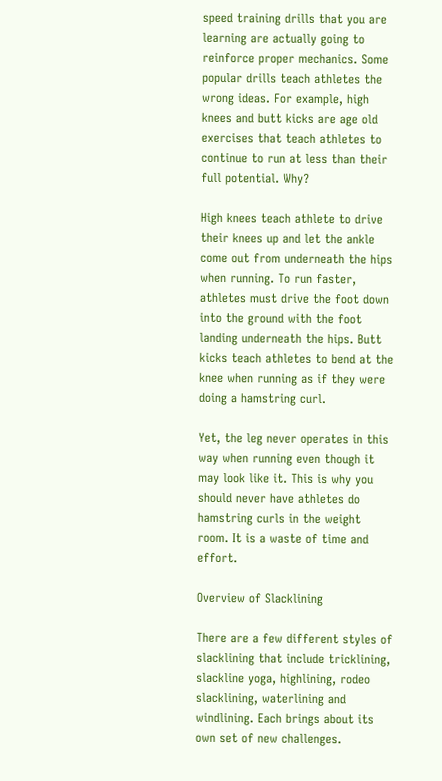speed training drills that you are learning are actually going to reinforce proper mechanics. Some popular drills teach athletes the wrong ideas. For example, high knees and butt kicks are age old exercises that teach athletes to continue to run at less than their full potential. Why?

High knees teach athlete to drive their knees up and let the ankle come out from underneath the hips when running. To run faster, athletes must drive the foot down into the ground with the foot landing underneath the hips. Butt kicks teach athletes to bend at the knee when running as if they were doing a hamstring curl.

Yet, the leg never operates in this way when running even though it may look like it. This is why you should never have athletes do hamstring curls in the weight room. It is a waste of time and effort.

Overview of Slacklining

There are a few different styles of slacklining that include tricklining, slackline yoga, highlining, rodeo slacklining, waterlining and windlining. Each brings about its own set of new challenges.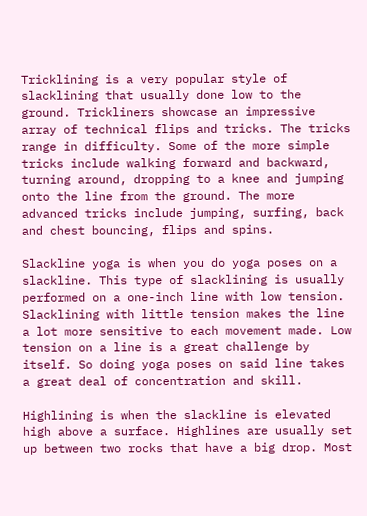Tricklining is a very popular style of slacklining that usually done low to the ground. Trickliners showcase an impressive array of technical flips and tricks. The tricks range in difficulty. Some of the more simple tricks include walking forward and backward, turning around, dropping to a knee and jumping onto the line from the ground. The more advanced tricks include jumping, surfing, back and chest bouncing, flips and spins.

Slackline yoga is when you do yoga poses on a slackline. This type of slacklining is usually performed on a one-inch line with low tension. Slacklining with little tension makes the line a lot more sensitive to each movement made. Low tension on a line is a great challenge by itself. So doing yoga poses on said line takes a great deal of concentration and skill.

Highlining is when the slackline is elevated high above a surface. Highlines are usually set up between two rocks that have a big drop. Most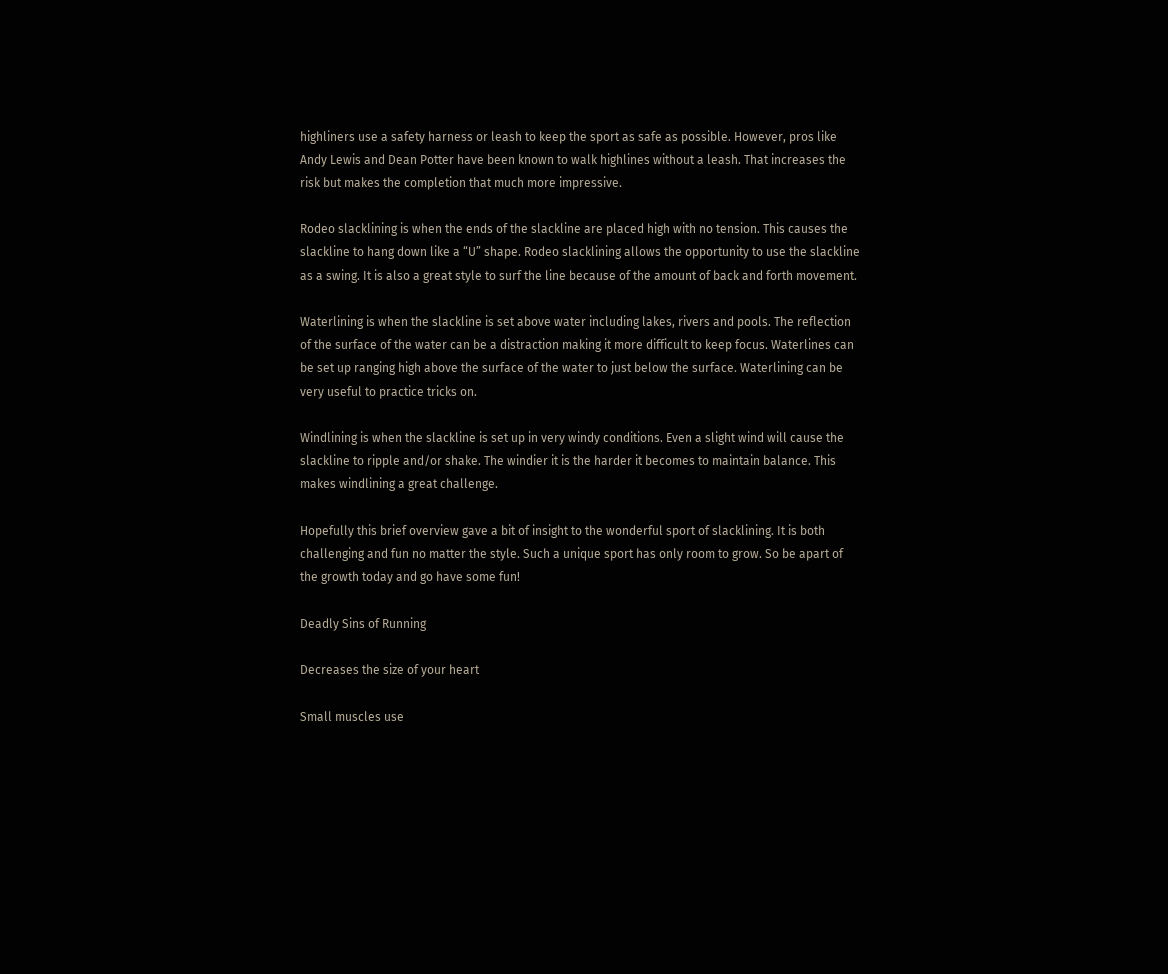highliners use a safety harness or leash to keep the sport as safe as possible. However, pros like Andy Lewis and Dean Potter have been known to walk highlines without a leash. That increases the risk but makes the completion that much more impressive.

Rodeo slacklining is when the ends of the slackline are placed high with no tension. This causes the slackline to hang down like a “U” shape. Rodeo slacklining allows the opportunity to use the slackline as a swing. It is also a great style to surf the line because of the amount of back and forth movement.

Waterlining is when the slackline is set above water including lakes, rivers and pools. The reflection of the surface of the water can be a distraction making it more difficult to keep focus. Waterlines can be set up ranging high above the surface of the water to just below the surface. Waterlining can be very useful to practice tricks on.

Windlining is when the slackline is set up in very windy conditions. Even a slight wind will cause the slackline to ripple and/or shake. The windier it is the harder it becomes to maintain balance. This makes windlining a great challenge.

Hopefully this brief overview gave a bit of insight to the wonderful sport of slacklining. It is both challenging and fun no matter the style. Such a unique sport has only room to grow. So be apart of the growth today and go have some fun!

Deadly Sins of Running

Decreases the size of your heart

Small muscles use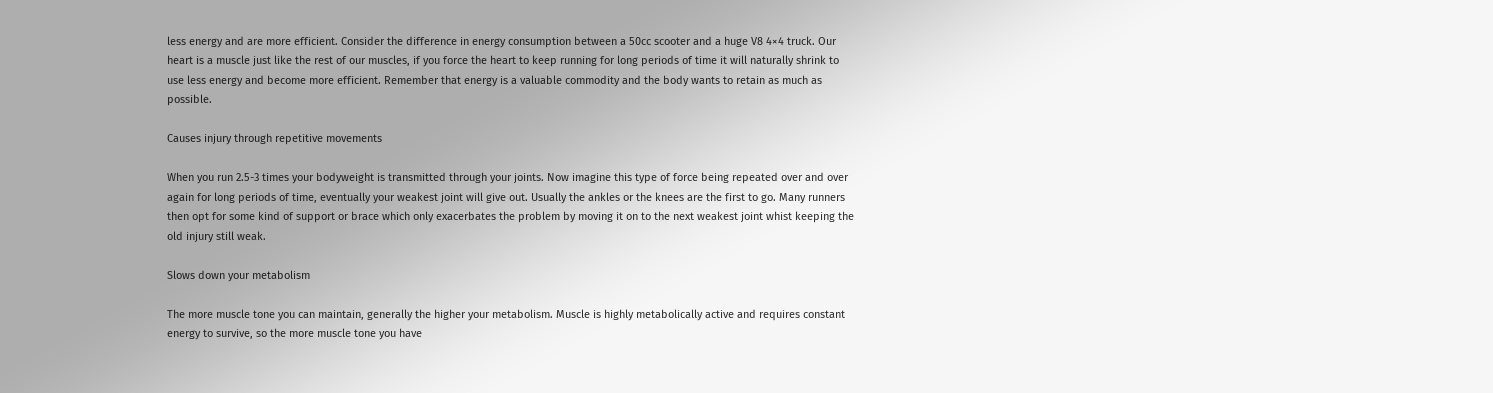less energy and are more efficient. Consider the difference in energy consumption between a 50cc scooter and a huge V8 4×4 truck. Our heart is a muscle just like the rest of our muscles, if you force the heart to keep running for long periods of time it will naturally shrink to use less energy and become more efficient. Remember that energy is a valuable commodity and the body wants to retain as much as possible.

Causes injury through repetitive movements

When you run 2.5-3 times your bodyweight is transmitted through your joints. Now imagine this type of force being repeated over and over again for long periods of time, eventually your weakest joint will give out. Usually the ankles or the knees are the first to go. Many runners then opt for some kind of support or brace which only exacerbates the problem by moving it on to the next weakest joint whist keeping the old injury still weak.

Slows down your metabolism

The more muscle tone you can maintain, generally the higher your metabolism. Muscle is highly metabolically active and requires constant energy to survive, so the more muscle tone you have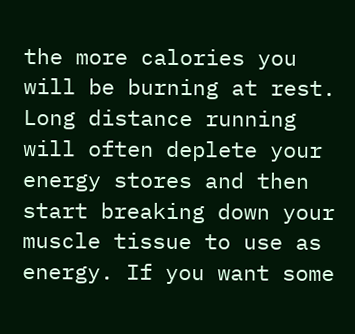the more calories you will be burning at rest. Long distance running will often deplete your energy stores and then start breaking down your muscle tissue to use as energy. If you want some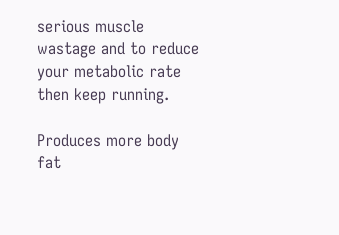serious muscle wastage and to reduce your metabolic rate then keep running.

Produces more body fat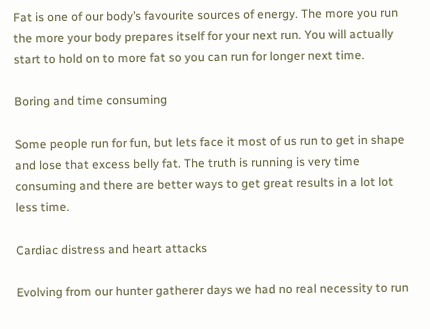Fat is one of our body’s favourite sources of energy. The more you run the more your body prepares itself for your next run. You will actually start to hold on to more fat so you can run for longer next time.

Boring and time consuming

Some people run for fun, but lets face it most of us run to get in shape and lose that excess belly fat. The truth is running is very time consuming and there are better ways to get great results in a lot lot less time.

Cardiac distress and heart attacks

Evolving from our hunter gatherer days we had no real necessity to run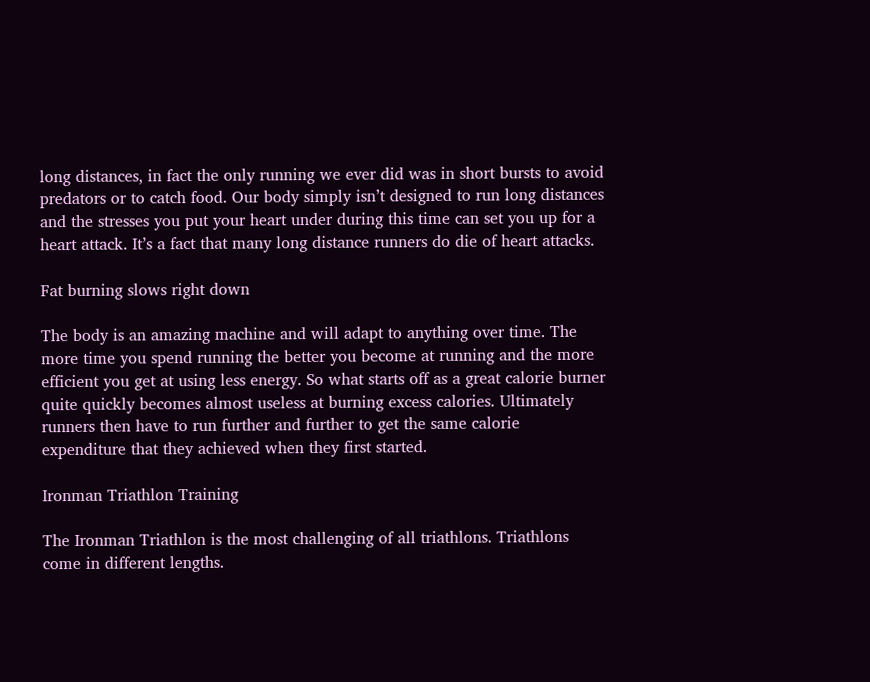long distances, in fact the only running we ever did was in short bursts to avoid predators or to catch food. Our body simply isn’t designed to run long distances and the stresses you put your heart under during this time can set you up for a heart attack. It’s a fact that many long distance runners do die of heart attacks.

Fat burning slows right down

The body is an amazing machine and will adapt to anything over time. The more time you spend running the better you become at running and the more efficient you get at using less energy. So what starts off as a great calorie burner quite quickly becomes almost useless at burning excess calories. Ultimately runners then have to run further and further to get the same calorie expenditure that they achieved when they first started.

Ironman Triathlon Training

The Ironman Triathlon is the most challenging of all triathlons. Triathlons come in different lengths.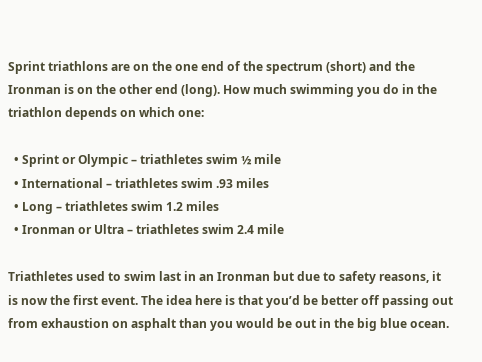Sprint triathlons are on the one end of the spectrum (short) and the Ironman is on the other end (long). How much swimming you do in the triathlon depends on which one:

  • Sprint or Olympic – triathletes swim ½ mile
  • International – triathletes swim .93 miles
  • Long – triathletes swim 1.2 miles
  • Ironman or Ultra – triathletes swim 2.4 mile

Triathletes used to swim last in an Ironman but due to safety reasons, it is now the first event. The idea here is that you’d be better off passing out from exhaustion on asphalt than you would be out in the big blue ocean.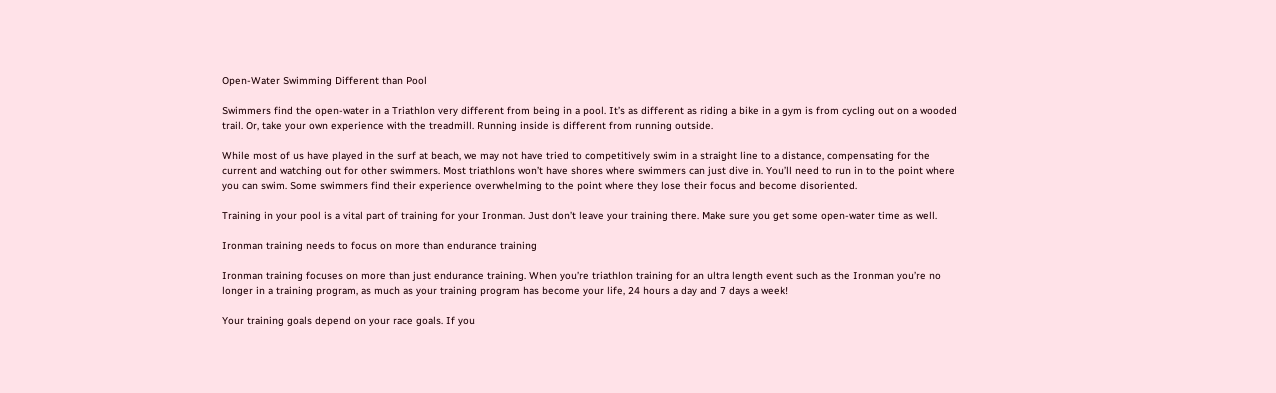Open-Water Swimming Different than Pool

Swimmers find the open-water in a Triathlon very different from being in a pool. It’s as different as riding a bike in a gym is from cycling out on a wooded trail. Or, take your own experience with the treadmill. Running inside is different from running outside.

While most of us have played in the surf at beach, we may not have tried to competitively swim in a straight line to a distance, compensating for the current and watching out for other swimmers. Most triathlons won’t have shores where swimmers can just dive in. You’ll need to run in to the point where you can swim. Some swimmers find their experience overwhelming to the point where they lose their focus and become disoriented.

Training in your pool is a vital part of training for your Ironman. Just don’t leave your training there. Make sure you get some open-water time as well.

Ironman training needs to focus on more than endurance training

Ironman training focuses on more than just endurance training. When you’re triathlon training for an ultra length event such as the Ironman you’re no longer in a training program, as much as your training program has become your life, 24 hours a day and 7 days a week!

Your training goals depend on your race goals. If you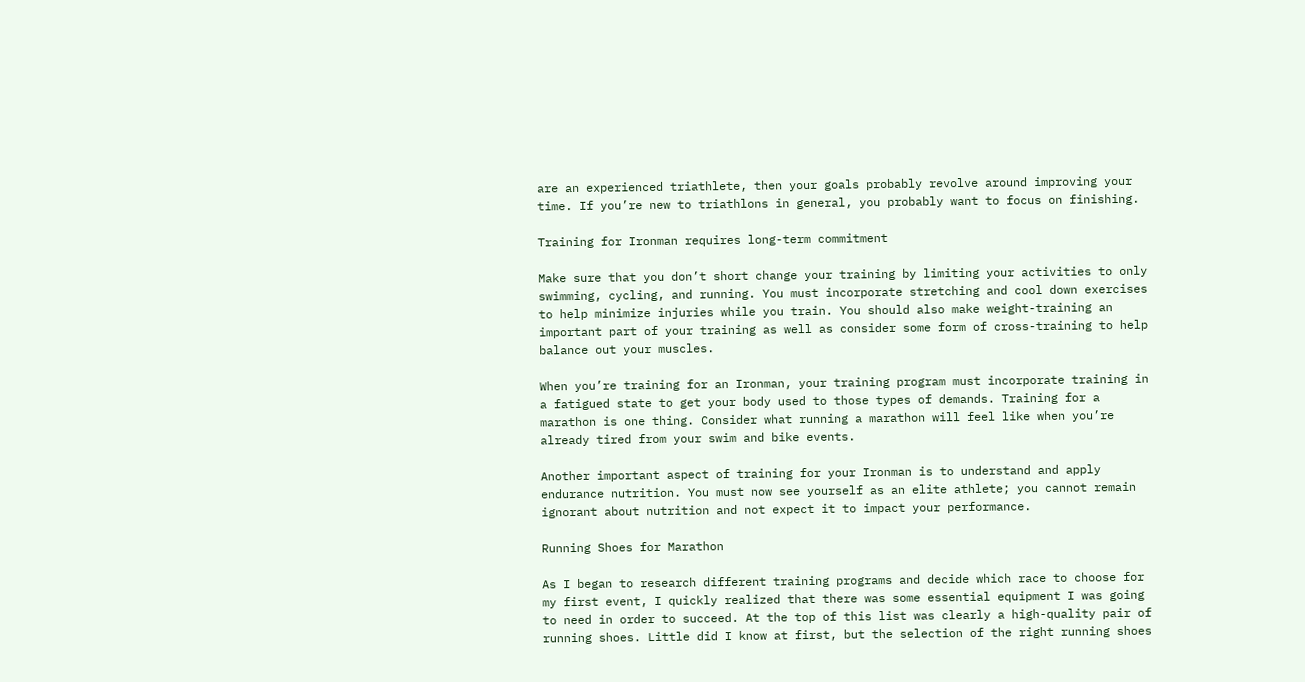are an experienced triathlete, then your goals probably revolve around improving your time. If you’re new to triathlons in general, you probably want to focus on finishing.

Training for Ironman requires long-term commitment

Make sure that you don’t short change your training by limiting your activities to only swimming, cycling, and running. You must incorporate stretching and cool down exercises to help minimize injuries while you train. You should also make weight-training an important part of your training as well as consider some form of cross-training to help balance out your muscles.

When you’re training for an Ironman, your training program must incorporate training in a fatigued state to get your body used to those types of demands. Training for a marathon is one thing. Consider what running a marathon will feel like when you’re already tired from your swim and bike events.

Another important aspect of training for your Ironman is to understand and apply endurance nutrition. You must now see yourself as an elite athlete; you cannot remain ignorant about nutrition and not expect it to impact your performance.

Running Shoes for Marathon

As I began to research different training programs and decide which race to choose for my first event, I quickly realized that there was some essential equipment I was going to need in order to succeed. At the top of this list was clearly a high-quality pair of running shoes. Little did I know at first, but the selection of the right running shoes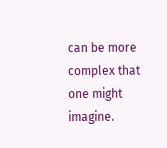can be more complex that one might imagine.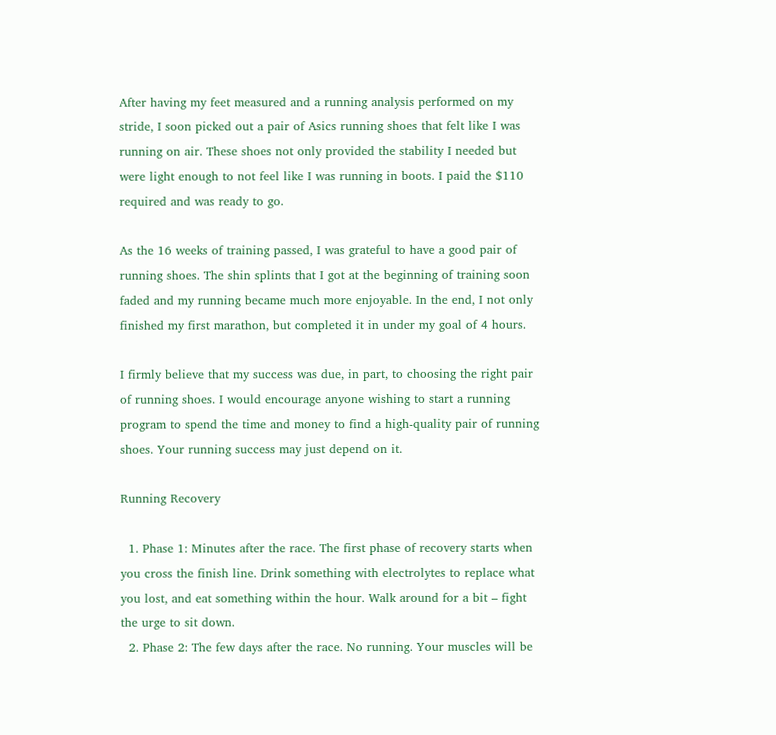After having my feet measured and a running analysis performed on my stride, I soon picked out a pair of Asics running shoes that felt like I was running on air. These shoes not only provided the stability I needed but were light enough to not feel like I was running in boots. I paid the $110 required and was ready to go.

As the 16 weeks of training passed, I was grateful to have a good pair of running shoes. The shin splints that I got at the beginning of training soon faded and my running became much more enjoyable. In the end, I not only finished my first marathon, but completed it in under my goal of 4 hours.

I firmly believe that my success was due, in part, to choosing the right pair of running shoes. I would encourage anyone wishing to start a running program to spend the time and money to find a high-quality pair of running shoes. Your running success may just depend on it.

Running Recovery

  1. Phase 1: Minutes after the race. The first phase of recovery starts when you cross the finish line. Drink something with electrolytes to replace what you lost, and eat something within the hour. Walk around for a bit – fight the urge to sit down.
  2. Phase 2: The few days after the race. No running. Your muscles will be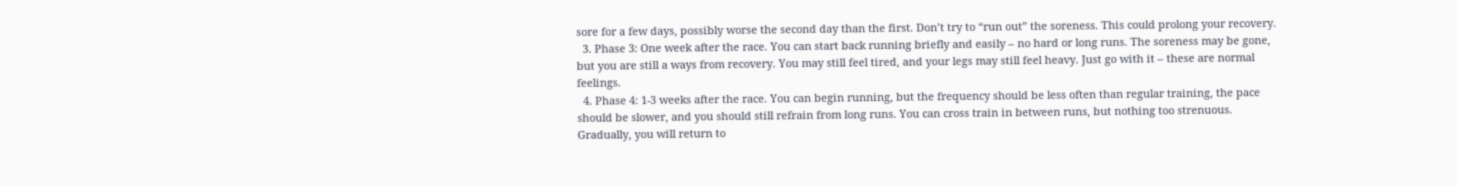sore for a few days, possibly worse the second day than the first. Don’t try to “run out” the soreness. This could prolong your recovery.
  3. Phase 3: One week after the race. You can start back running briefly and easily – no hard or long runs. The soreness may be gone, but you are still a ways from recovery. You may still feel tired, and your legs may still feel heavy. Just go with it – these are normal feelings.
  4. Phase 4: 1-3 weeks after the race. You can begin running, but the frequency should be less often than regular training, the pace should be slower, and you should still refrain from long runs. You can cross train in between runs, but nothing too strenuous. Gradually, you will return to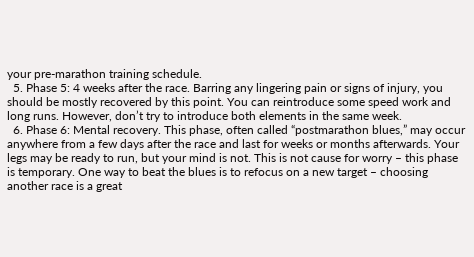your pre-marathon training schedule.
  5. Phase 5: 4 weeks after the race. Barring any lingering pain or signs of injury, you should be mostly recovered by this point. You can reintroduce some speed work and long runs. However, don’t try to introduce both elements in the same week.
  6. Phase 6: Mental recovery. This phase, often called “postmarathon blues,” may occur anywhere from a few days after the race and last for weeks or months afterwards. Your legs may be ready to run, but your mind is not. This is not cause for worry – this phase is temporary. One way to beat the blues is to refocus on a new target – choosing another race is a great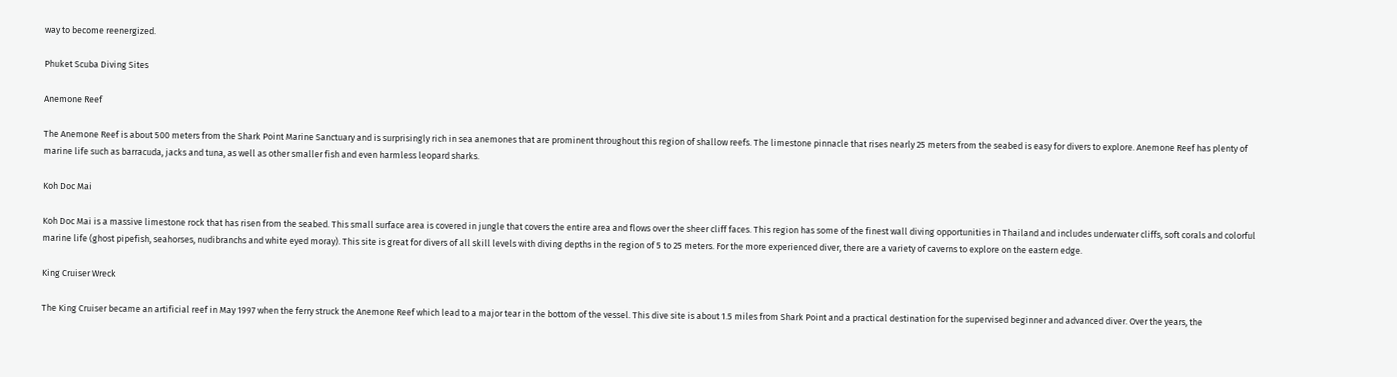way to become reenergized.

Phuket Scuba Diving Sites

Anemone Reef

The Anemone Reef is about 500 meters from the Shark Point Marine Sanctuary and is surprisingly rich in sea anemones that are prominent throughout this region of shallow reefs. The limestone pinnacle that rises nearly 25 meters from the seabed is easy for divers to explore. Anemone Reef has plenty of marine life such as barracuda, jacks and tuna, as well as other smaller fish and even harmless leopard sharks.

Koh Doc Mai

Koh Doc Mai is a massive limestone rock that has risen from the seabed. This small surface area is covered in jungle that covers the entire area and flows over the sheer cliff faces. This region has some of the finest wall diving opportunities in Thailand and includes underwater cliffs, soft corals and colorful marine life (ghost pipefish, seahorses, nudibranchs and white eyed moray). This site is great for divers of all skill levels with diving depths in the region of 5 to 25 meters. For the more experienced diver, there are a variety of caverns to explore on the eastern edge.

King Cruiser Wreck

The King Cruiser became an artificial reef in May 1997 when the ferry struck the Anemone Reef which lead to a major tear in the bottom of the vessel. This dive site is about 1.5 miles from Shark Point and a practical destination for the supervised beginner and advanced diver. Over the years, the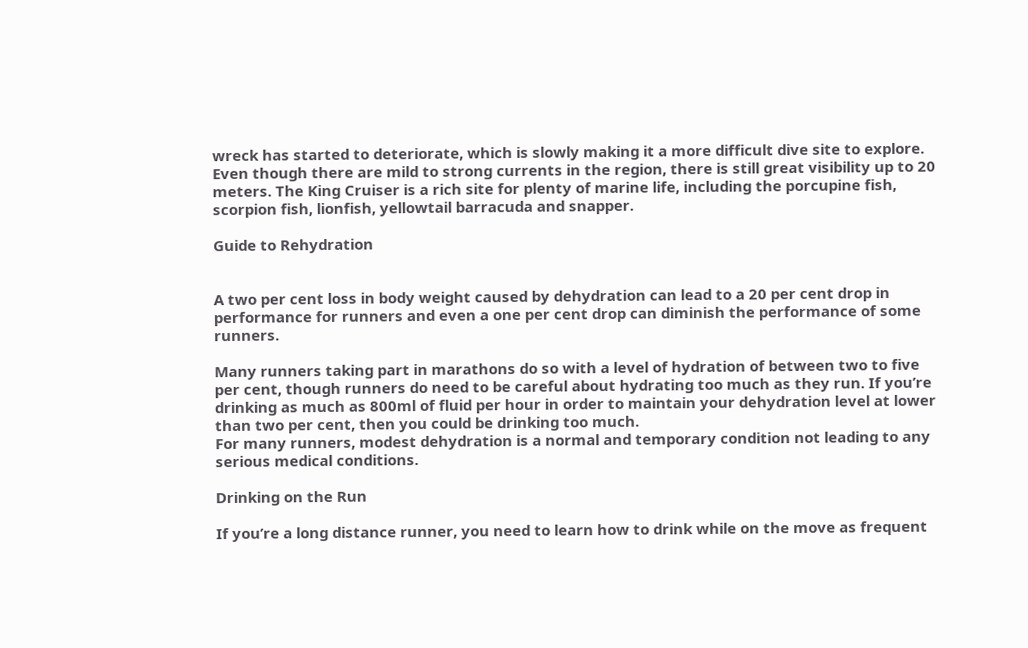wreck has started to deteriorate, which is slowly making it a more difficult dive site to explore. Even though there are mild to strong currents in the region, there is still great visibility up to 20 meters. The King Cruiser is a rich site for plenty of marine life, including the porcupine fish, scorpion fish, lionfish, yellowtail barracuda and snapper.

Guide to Rehydration


A two per cent loss in body weight caused by dehydration can lead to a 20 per cent drop in performance for runners and even a one per cent drop can diminish the performance of some runners.

Many runners taking part in marathons do so with a level of hydration of between two to five per cent, though runners do need to be careful about hydrating too much as they run. If you’re drinking as much as 800ml of fluid per hour in order to maintain your dehydration level at lower than two per cent, then you could be drinking too much.
For many runners, modest dehydration is a normal and temporary condition not leading to any serious medical conditions.

Drinking on the Run

If you’re a long distance runner, you need to learn how to drink while on the move as frequent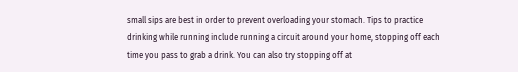small sips are best in order to prevent overloading your stomach. Tips to practice drinking while running include running a circuit around your home, stopping off each time you pass to grab a drink. You can also try stopping off at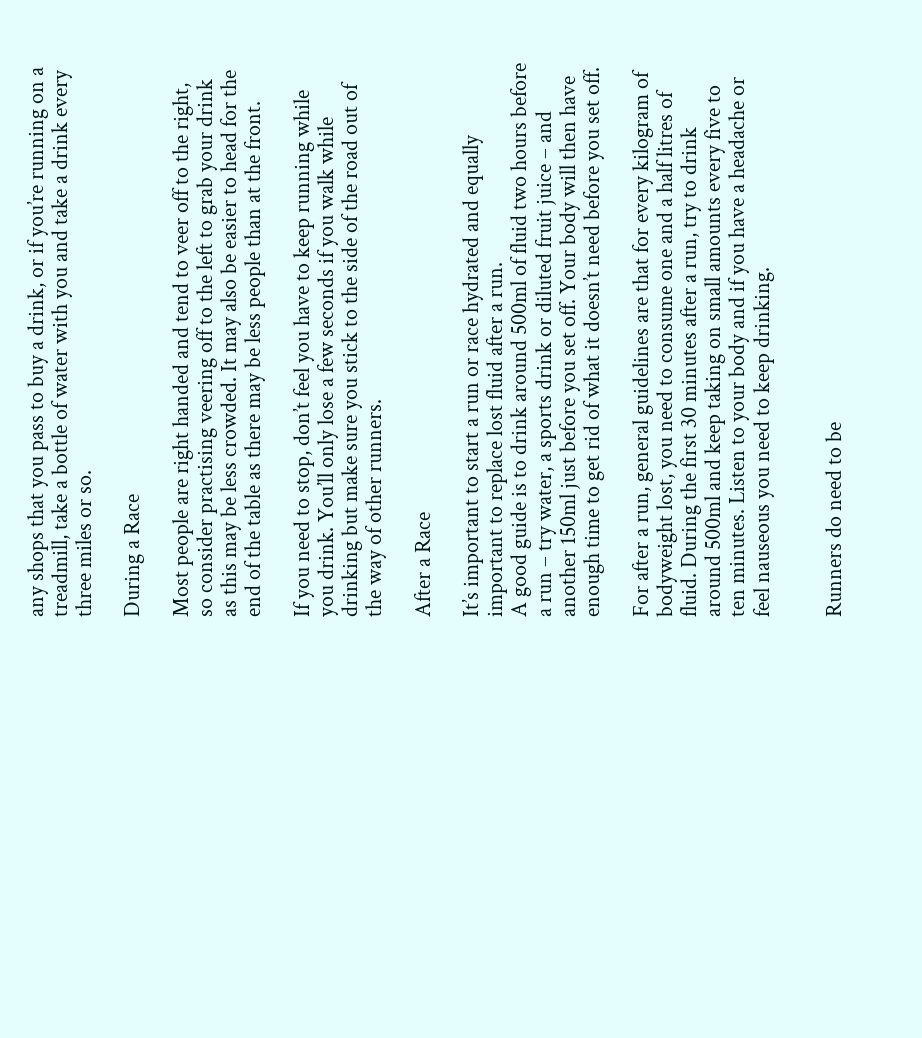any shops that you pass to buy a drink, or if you’re running on a treadmill, take a bottle of water with you and take a drink every three miles or so.

During a Race

Most people are right handed and tend to veer off to the right, so consider practising veering off to the left to grab your drink as this may be less crowded. It may also be easier to head for the end of the table as there may be less people than at the front.

If you need to stop, don’t feel you have to keep running while you drink. You’ll only lose a few seconds if you walk while drinking but make sure you stick to the side of the road out of the way of other runners.

After a Race

It’s important to start a run or race hydrated and equally important to replace lost fluid after a run.
A good guide is to drink around 500ml of fluid two hours before a run – try water, a sports drink or diluted fruit juice – and another 150ml just before you set off. Your body will then have enough time to get rid of what it doesn’t need before you set off.

For after a run, general guidelines are that for every kilogram of bodyweight lost, you need to consume one and a half litres of fluid. During the first 30 minutes after a run, try to drink around 500ml and keep taking on small amounts every five to ten minutes. Listen to your body and if you have a headache or feel nauseous you need to keep drinking.


Runners do need to be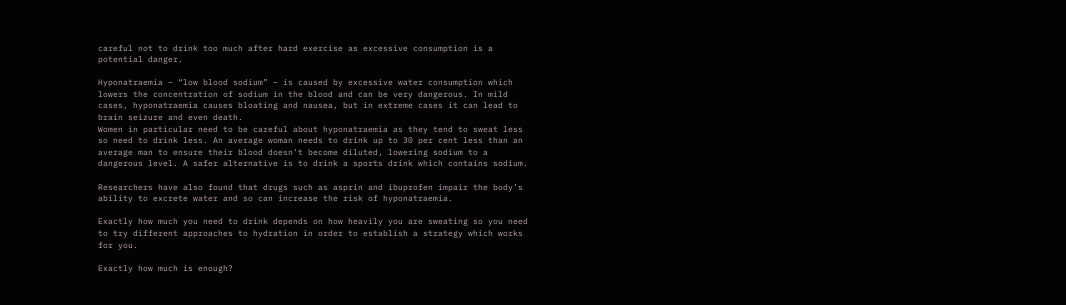careful not to drink too much after hard exercise as excessive consumption is a potential danger.

Hyponatraemia – “low blood sodium” – is caused by excessive water consumption which lowers the concentration of sodium in the blood and can be very dangerous. In mild cases, hyponatraemia causes bloating and nausea, but in extreme cases it can lead to brain seizure and even death.
Women in particular need to be careful about hyponatraemia as they tend to sweat less so need to drink less. An average woman needs to drink up to 30 per cent less than an average man to ensure their blood doesn’t become diluted, lowering sodium to a dangerous level. A safer alternative is to drink a sports drink which contains sodium.

Researchers have also found that drugs such as asprin and ibuprofen impair the body’s ability to excrete water and so can increase the risk of hyponatraemia.

Exactly how much you need to drink depends on how heavily you are sweating so you need to try different approaches to hydration in order to establish a strategy which works for you.

Exactly how much is enough?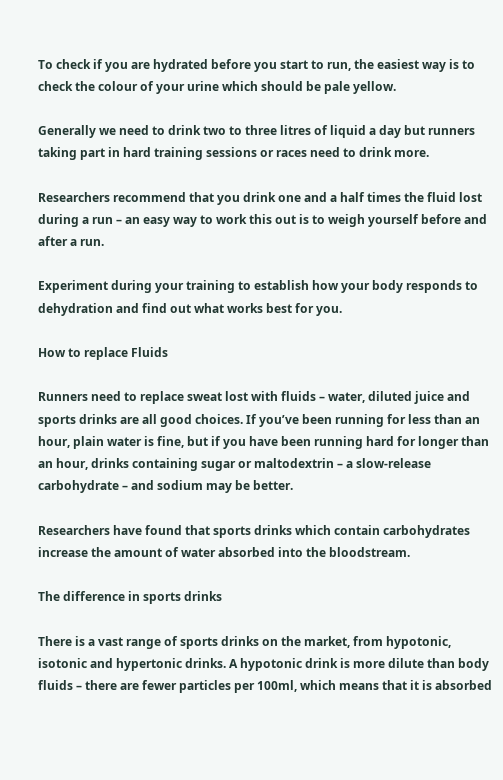To check if you are hydrated before you start to run, the easiest way is to check the colour of your urine which should be pale yellow.

Generally we need to drink two to three litres of liquid a day but runners taking part in hard training sessions or races need to drink more.

Researchers recommend that you drink one and a half times the fluid lost during a run – an easy way to work this out is to weigh yourself before and after a run.

Experiment during your training to establish how your body responds to dehydration and find out what works best for you.

How to replace Fluids

Runners need to replace sweat lost with fluids – water, diluted juice and sports drinks are all good choices. If you’ve been running for less than an hour, plain water is fine, but if you have been running hard for longer than an hour, drinks containing sugar or maltodextrin – a slow-release carbohydrate – and sodium may be better.

Researchers have found that sports drinks which contain carbohydrates increase the amount of water absorbed into the bloodstream.

The difference in sports drinks

There is a vast range of sports drinks on the market, from hypotonic, isotonic and hypertonic drinks. A hypotonic drink is more dilute than body fluids – there are fewer particles per 100ml, which means that it is absorbed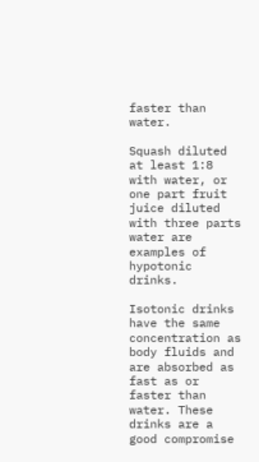faster than water.

Squash diluted at least 1:8 with water, or one part fruit juice diluted with three parts water are examples of hypotonic drinks.

Isotonic drinks have the same concentration as body fluids and are absorbed as fast as or faster than water. These drinks are a good compromise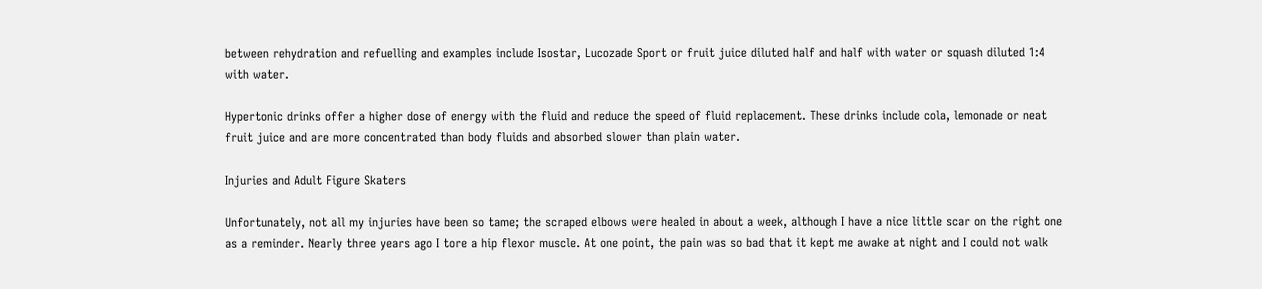between rehydration and refuelling and examples include Isostar, Lucozade Sport or fruit juice diluted half and half with water or squash diluted 1:4 with water.

Hypertonic drinks offer a higher dose of energy with the fluid and reduce the speed of fluid replacement. These drinks include cola, lemonade or neat fruit juice and are more concentrated than body fluids and absorbed slower than plain water.

Injuries and Adult Figure Skaters

Unfortunately, not all my injuries have been so tame; the scraped elbows were healed in about a week, although I have a nice little scar on the right one as a reminder. Nearly three years ago I tore a hip flexor muscle. At one point, the pain was so bad that it kept me awake at night and I could not walk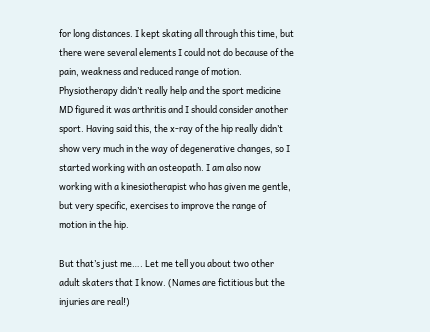for long distances. I kept skating all through this time, but there were several elements I could not do because of the pain, weakness and reduced range of motion. Physiotherapy didn’t really help and the sport medicine MD figured it was arthritis and I should consider another sport. Having said this, the x-ray of the hip really didn’t show very much in the way of degenerative changes, so I started working with an osteopath. I am also now working with a kinesiotherapist who has given me gentle, but very specific, exercises to improve the range of motion in the hip.

But that’s just me…. Let me tell you about two other adult skaters that I know. (Names are fictitious but the injuries are real!)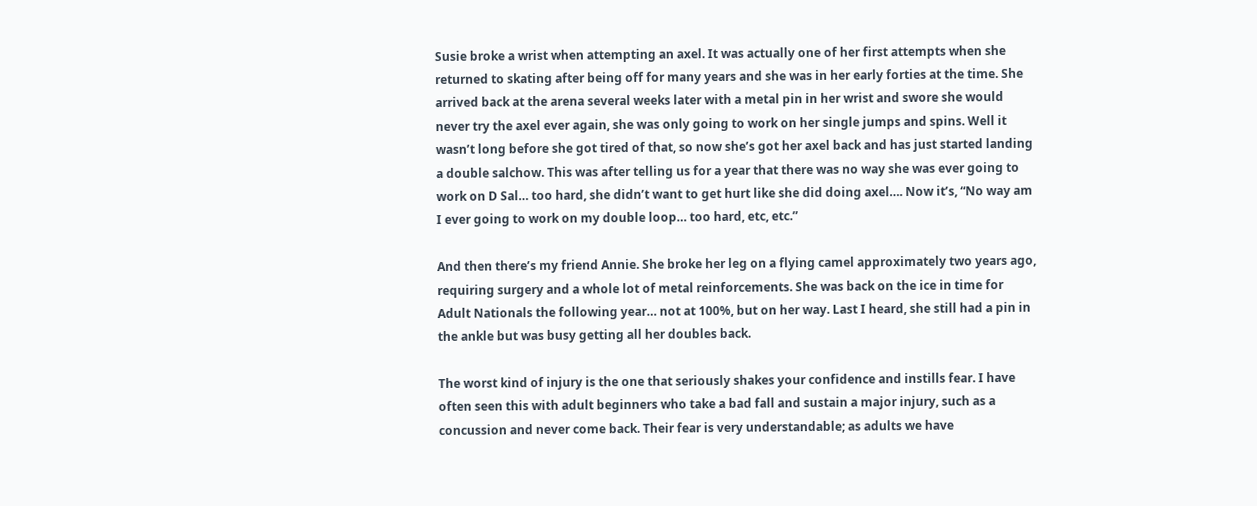Susie broke a wrist when attempting an axel. It was actually one of her first attempts when she returned to skating after being off for many years and she was in her early forties at the time. She arrived back at the arena several weeks later with a metal pin in her wrist and swore she would never try the axel ever again, she was only going to work on her single jumps and spins. Well it wasn’t long before she got tired of that, so now she’s got her axel back and has just started landing a double salchow. This was after telling us for a year that there was no way she was ever going to work on D Sal… too hard, she didn’t want to get hurt like she did doing axel…. Now it’s, “No way am I ever going to work on my double loop… too hard, etc, etc.”

And then there’s my friend Annie. She broke her leg on a flying camel approximately two years ago, requiring surgery and a whole lot of metal reinforcements. She was back on the ice in time for Adult Nationals the following year… not at 100%, but on her way. Last I heard, she still had a pin in the ankle but was busy getting all her doubles back.

The worst kind of injury is the one that seriously shakes your confidence and instills fear. I have often seen this with adult beginners who take a bad fall and sustain a major injury, such as a concussion and never come back. Their fear is very understandable; as adults we have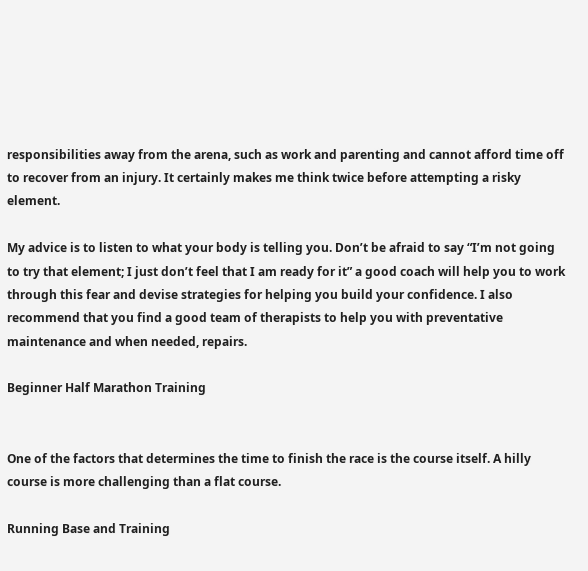responsibilities away from the arena, such as work and parenting and cannot afford time off to recover from an injury. It certainly makes me think twice before attempting a risky element.

My advice is to listen to what your body is telling you. Don’t be afraid to say “I’m not going to try that element; I just don’t feel that I am ready for it” a good coach will help you to work through this fear and devise strategies for helping you build your confidence. I also recommend that you find a good team of therapists to help you with preventative maintenance and when needed, repairs.

Beginner Half Marathon Training


One of the factors that determines the time to finish the race is the course itself. A hilly course is more challenging than a flat course.

Running Base and Training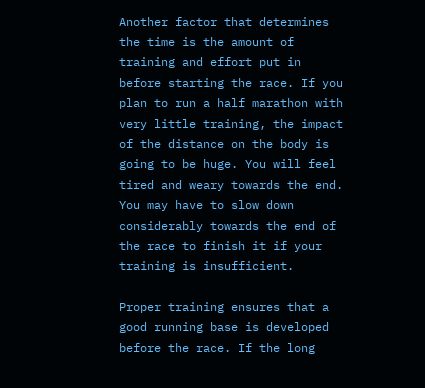Another factor that determines the time is the amount of training and effort put in before starting the race. If you plan to run a half marathon with very little training, the impact of the distance on the body is going to be huge. You will feel tired and weary towards the end. You may have to slow down considerably towards the end of the race to finish it if your training is insufficient.

Proper training ensures that a good running base is developed before the race. If the long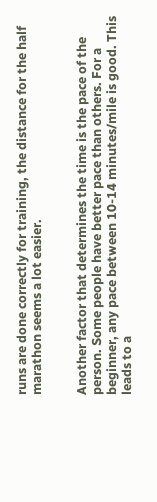runs are done correctly for training, the distance for the half marathon seems a lot easier.


Another factor that determines the time is the pace of the person. Some people have better pace than others. For a beginner, any pace between 10-14 minutes/mile is good. This leads to a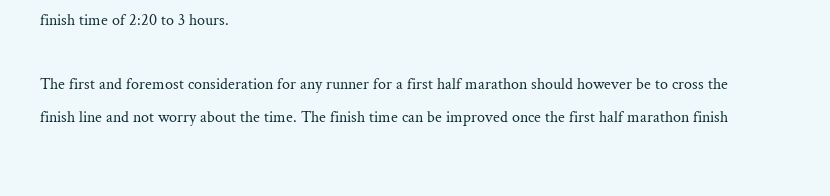finish time of 2:20 to 3 hours.

The first and foremost consideration for any runner for a first half marathon should however be to cross the finish line and not worry about the time. The finish time can be improved once the first half marathon finish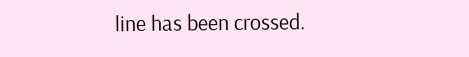line has been crossed.